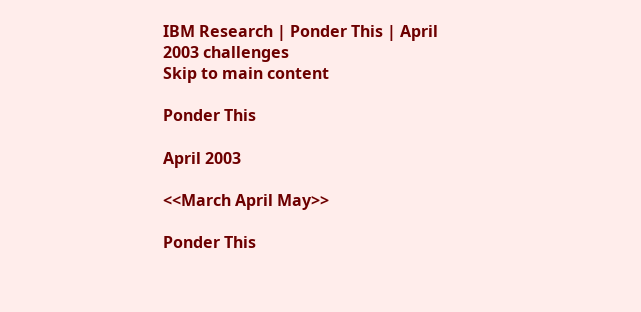IBM Research | Ponder This | April 2003 challenges
Skip to main content

Ponder This

April 2003

<<March April May>>

Ponder This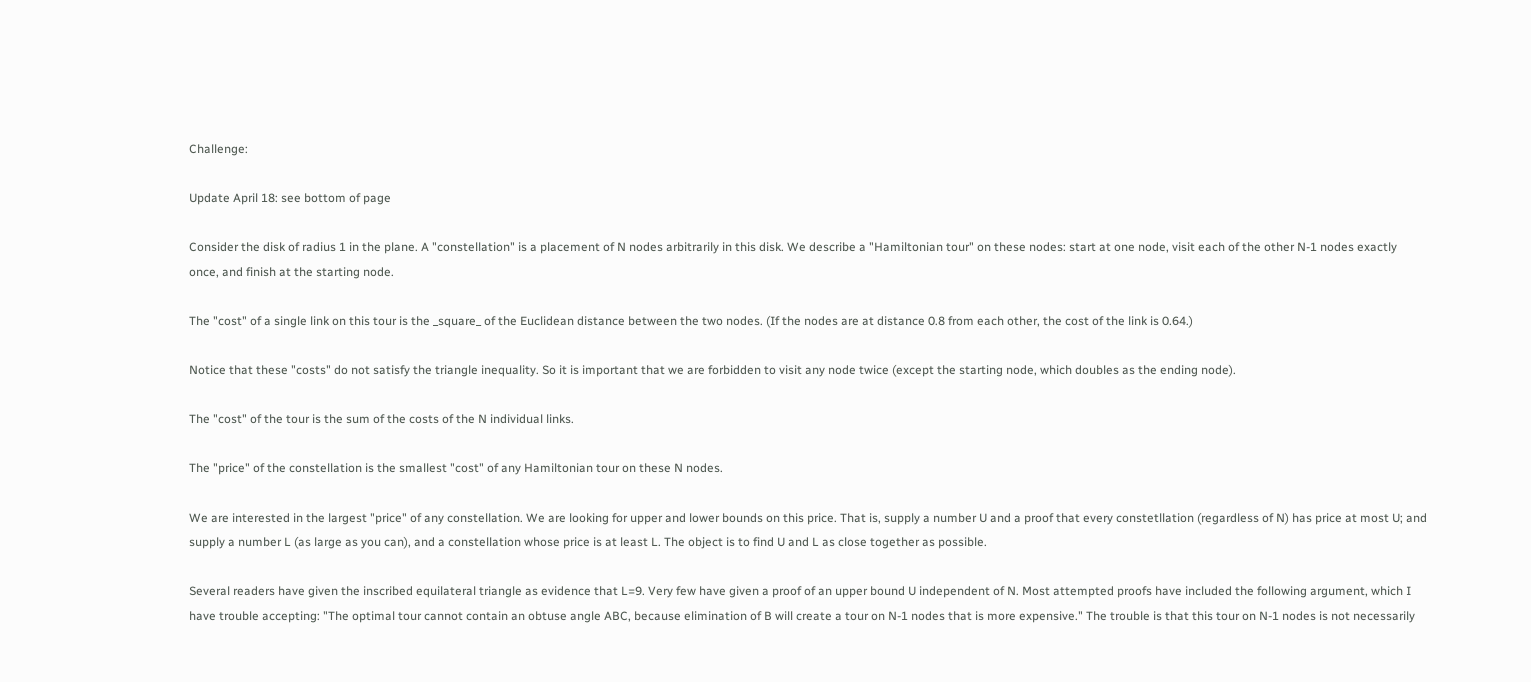Challenge:

Update April 18: see bottom of page

Consider the disk of radius 1 in the plane. A "constellation" is a placement of N nodes arbitrarily in this disk. We describe a "Hamiltonian tour" on these nodes: start at one node, visit each of the other N-1 nodes exactly once, and finish at the starting node.

The "cost" of a single link on this tour is the _square_ of the Euclidean distance between the two nodes. (If the nodes are at distance 0.8 from each other, the cost of the link is 0.64.)

Notice that these "costs" do not satisfy the triangle inequality. So it is important that we are forbidden to visit any node twice (except the starting node, which doubles as the ending node).

The "cost" of the tour is the sum of the costs of the N individual links.

The "price" of the constellation is the smallest "cost" of any Hamiltonian tour on these N nodes.

We are interested in the largest "price" of any constellation. We are looking for upper and lower bounds on this price. That is, supply a number U and a proof that every constetllation (regardless of N) has price at most U; and supply a number L (as large as you can), and a constellation whose price is at least L. The object is to find U and L as close together as possible.

Several readers have given the inscribed equilateral triangle as evidence that L=9. Very few have given a proof of an upper bound U independent of N. Most attempted proofs have included the following argument, which I have trouble accepting: "The optimal tour cannot contain an obtuse angle ABC, because elimination of B will create a tour on N-1 nodes that is more expensive." The trouble is that this tour on N-1 nodes is not necessarily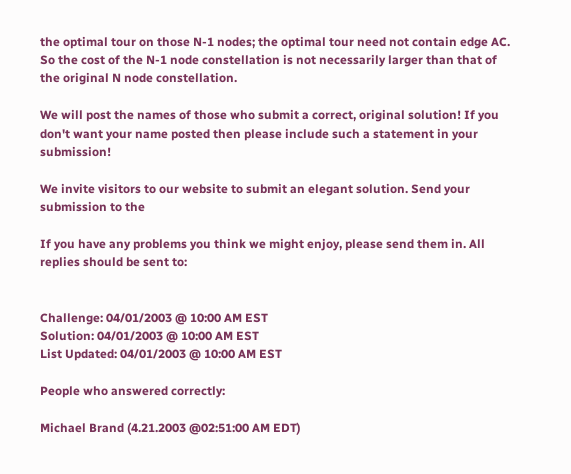the optimal tour on those N-1 nodes; the optimal tour need not contain edge AC. So the cost of the N-1 node constellation is not necessarily larger than that of the original N node constellation.

We will post the names of those who submit a correct, original solution! If you don't want your name posted then please include such a statement in your submission!

We invite visitors to our website to submit an elegant solution. Send your submission to the

If you have any problems you think we might enjoy, please send them in. All replies should be sent to:


Challenge: 04/01/2003 @ 10:00 AM EST
Solution: 04/01/2003 @ 10:00 AM EST
List Updated: 04/01/2003 @ 10:00 AM EST

People who answered correctly:

Michael Brand (4.21.2003 @02:51:00 AM EDT)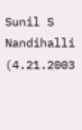Sunil S Nandihalli (4.21.2003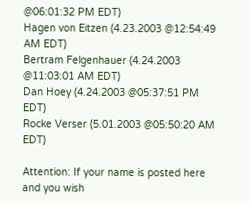@06:01:32 PM EDT)
Hagen von Eitzen (4.23.2003 @12:54:49 AM EDT)
Bertram Felgenhauer (4.24.2003 @11:03:01 AM EDT)
Dan Hoey (4.24.2003 @05:37:51 PM EDT)
Rocke Verser (5.01.2003 @05:50:20 AM EDT)

Attention: If your name is posted here and you wish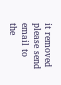it removed please send email to the